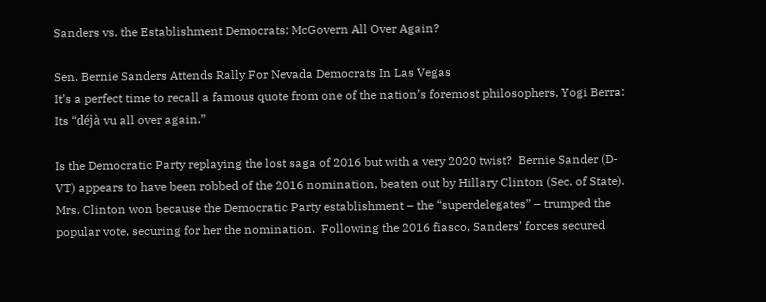Sanders vs. the Establishment Democrats: McGovern All Over Again?

Sen. Bernie Sanders Attends Rally For Nevada Democrats In Las Vegas
It’s a perfect time to recall a famous quote from one of the nation’s foremost philosophers, Yogi Berra: Its “déjà vu all over again.”

Is the Democratic Party replaying the lost saga of 2016 but with a very 2020 twist?  Bernie Sander (D-VT) appears to have been robbed of the 2016 nomination, beaten out by Hillary Clinton (Sec. of State).  Mrs. Clinton won because the Democratic Party establishment – the “superdelegates” – trumped the popular vote, securing for her the nomination.  Following the 2016 fiasco, Sanders’ forces secured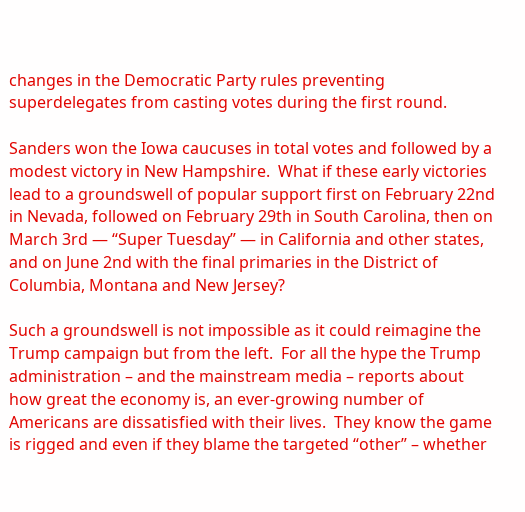changes in the Democratic Party rules preventing superdelegates from casting votes during the first round.

Sanders won the Iowa caucuses in total votes and followed by a modest victory in New Hampshire.  What if these early victories lead to a groundswell of popular support first on February 22nd in Nevada, followed on February 29th in South Carolina, then on March 3rd — “Super Tuesday” — in California and other states, and on June 2nd with the final primaries in the District of Columbia, Montana and New Jersey?

Such a groundswell is not impossible as it could reimagine the Trump campaign but from the left.  For all the hype the Trump administration – and the mainstream media – reports about how great the economy is, an ever-growing number of Americans are dissatisfied with their lives.  They know the game is rigged and even if they blame the targeted “other” – whether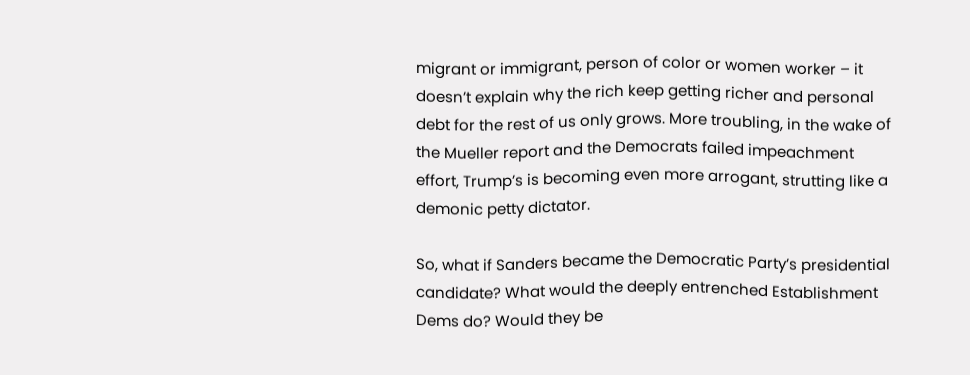migrant or immigrant, person of color or women worker – it doesn’t explain why the rich keep getting richer and personal debt for the rest of us only grows. More troubling, in the wake of the Mueller report and the Democrats failed impeachment effort, Trump’s is becoming even more arrogant, strutting like a demonic petty dictator.

So, what if Sanders became the Democratic Party’s presidential candidate? What would the deeply entrenched Establishment Dems do? Would they be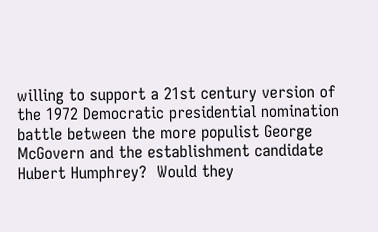willing to support a 21st century version of the 1972 Democratic presidential nomination battle between the more populist George McGovern and the establishment candidate Hubert Humphrey?  Would they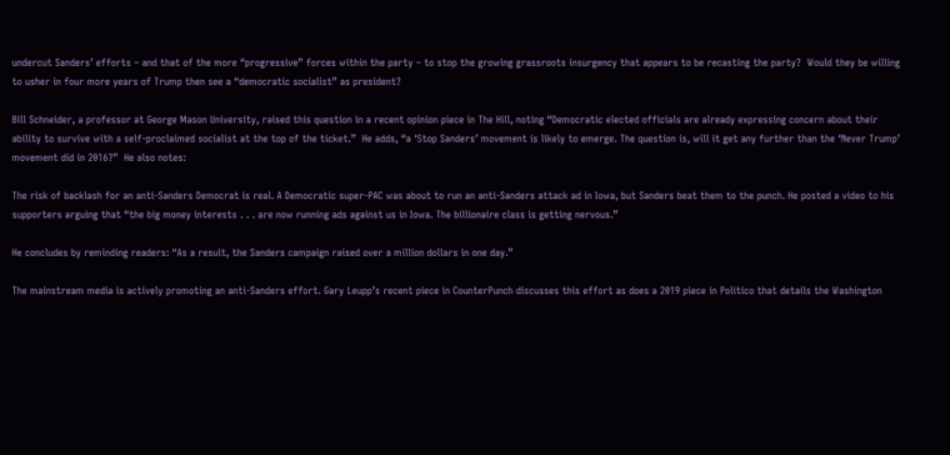undercut Sanders’ efforts – and that of the more “progressive” forces within the party – to stop the growing grassroots insurgency that appears to be recasting the party?  Would they be willing to usher in four more years of Trump then see a “democratic socialist” as president?

Bill Schneider, a professor at George Mason University, raised this question in a recent opinion piece in The Hill, noting “Democratic elected officials are already expressing concern about their ability to survive with a self-proclaimed socialist at the top of the ticket.”  He adds, “a ‘Stop Sanders’ movement is likely to emerge. The question is, will it get any further than the ‘Never Trump’ movement did in 2016?”  He also notes:

The risk of backlash for an anti-Sanders Democrat is real. A Democratic super-PAC was about to run an anti-Sanders attack ad in Iowa, but Sanders beat them to the punch. He posted a video to his supporters arguing that “the big money interests . . . are now running ads against us in Iowa. The billionaire class is getting nervous.”

He concludes by reminding readers: “As a result, the Sanders campaign raised over a million dollars in one day.”

The mainstream media is actively promoting an anti-Sanders effort. Gary Leupp’s recent piece in CounterPunch discusses this effort as does a 2019 piece in Politico that details the Washington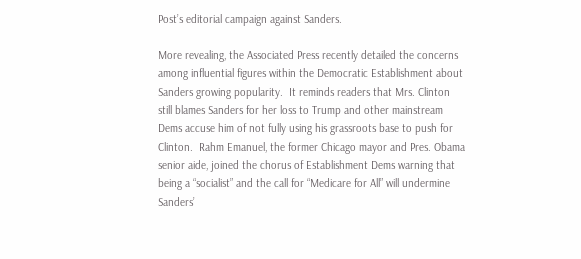Post’s editorial campaign against Sanders.

More revealing, the Associated Press recently detailed the concerns among influential figures within the Democratic Establishment about Sanders growing popularity.  It reminds readers that Mrs. Clinton still blames Sanders for her loss to Trump and other mainstream Dems accuse him of not fully using his grassroots base to push for Clinton.  Rahm Emanuel, the former Chicago mayor and Pres. Obama senior aide, joined the chorus of Establishment Dems warning that being a “socialist” and the call for “Medicare for All” will undermine Sanders’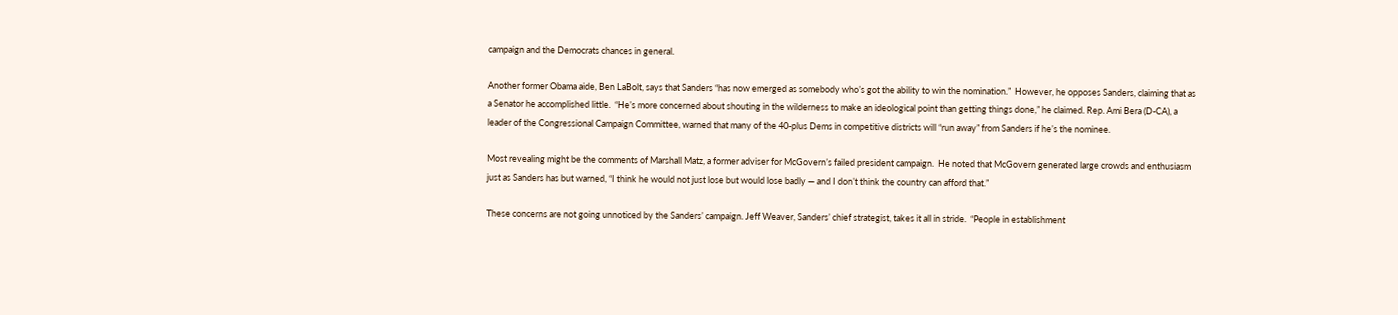campaign and the Democrats chances in general.

Another former Obama aide, Ben LaBolt, says that Sanders “has now emerged as somebody who’s got the ability to win the nomination.”  However, he opposes Sanders, claiming that as a Senator he accomplished little.  “He’s more concerned about shouting in the wilderness to make an ideological point than getting things done,” he claimed. Rep. Ami Bera (D-CA), a leader of the Congressional Campaign Committee, warned that many of the 40-plus Dems in competitive districts will “run away” from Sanders if he’s the nominee.

Most revealing might be the comments of Marshall Matz, a former adviser for McGovern’s failed president campaign.  He noted that McGovern generated large crowds and enthusiasm just as Sanders has but warned, “I think he would not just lose but would lose badly — and I don’t think the country can afford that.”

These concerns are not going unnoticed by the Sanders’ campaign. Jeff Weaver, Sanders’ chief strategist, takes it all in stride.  “People in establishment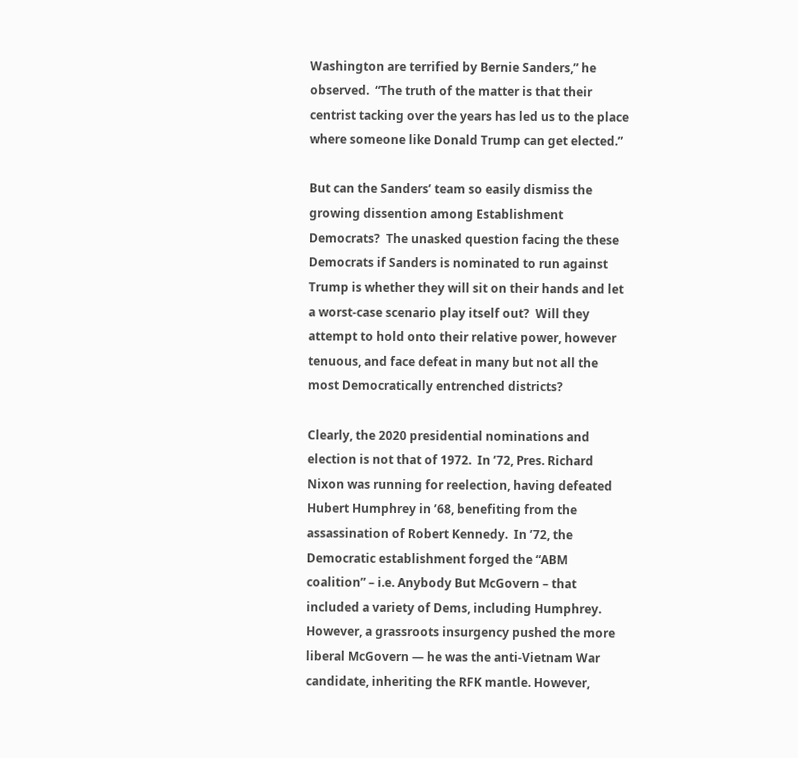Washington are terrified by Bernie Sanders,” he observed.  “The truth of the matter is that their centrist tacking over the years has led us to the place where someone like Donald Trump can get elected.”

But can the Sanders’ team so easily dismiss the growing dissention among Establishment Democrats?  The unasked question facing the these Democrats if Sanders is nominated to run against Trump is whether they will sit on their hands and let a worst-case scenario play itself out?  Will they attempt to hold onto their relative power, however tenuous, and face defeat in many but not all the most Democratically entrenched districts?

Clearly, the 2020 presidential nominations and election is not that of 1972.  In ’72, Pres. Richard Nixon was running for reelection, having defeated Hubert Humphrey in ’68, benefiting from the assassination of Robert Kennedy.  In ’72, the Democratic establishment forged the “ABM coalition” – i.e. Anybody But McGovern – that included a variety of Dems, including Humphrey.  However, a grassroots insurgency pushed the more liberal McGovern — he was the anti-Vietnam War candidate, inheriting the RFK mantle. However,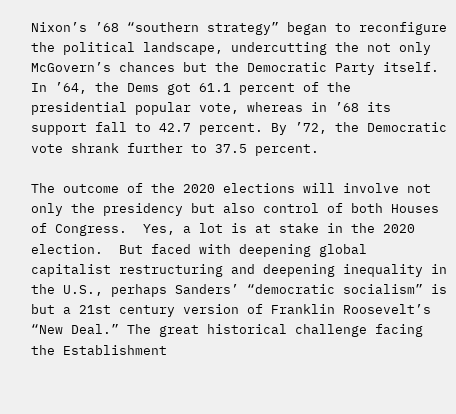Nixon’s ’68 “southern strategy” began to reconfigure the political landscape, undercutting the not only McGovern’s chances but the Democratic Party itself.  In ’64, the Dems got 61.1 percent of the presidential popular vote, whereas in ’68 its support fall to 42.7 percent. By ’72, the Democratic vote shrank further to 37.5 percent.

The outcome of the 2020 elections will involve not only the presidency but also control of both Houses of Congress.  Yes, a lot is at stake in the 2020 election.  But faced with deepening global capitalist restructuring and deepening inequality in the U.S., perhaps Sanders’ “democratic socialism” is but a 21st century version of Franklin Roosevelt’s “New Deal.” The great historical challenge facing the Establishment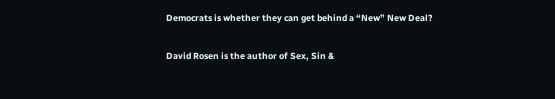Democrats is whether they can get behind a “New” New Deal?

David Rosen is the author of Sex, Sin &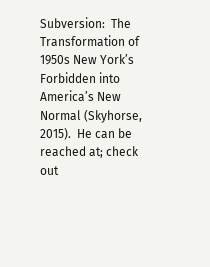Subversion:  The Transformation of 1950s New York’s Forbidden into America’s New Normal (Skyhorse, 2015).  He can be reached at; check out